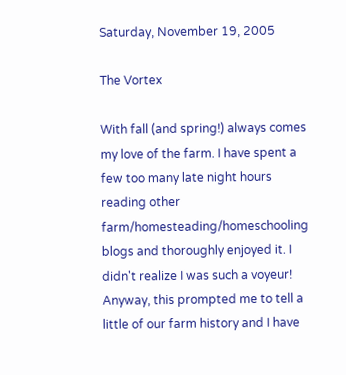Saturday, November 19, 2005

The Vortex

With fall (and spring!) always comes my love of the farm. I have spent a few too many late night hours reading other farm/homesteading/homeschooling blogs and thoroughly enjoyed it. I didn't realize I was such a voyeur! Anyway, this prompted me to tell a little of our farm history and I have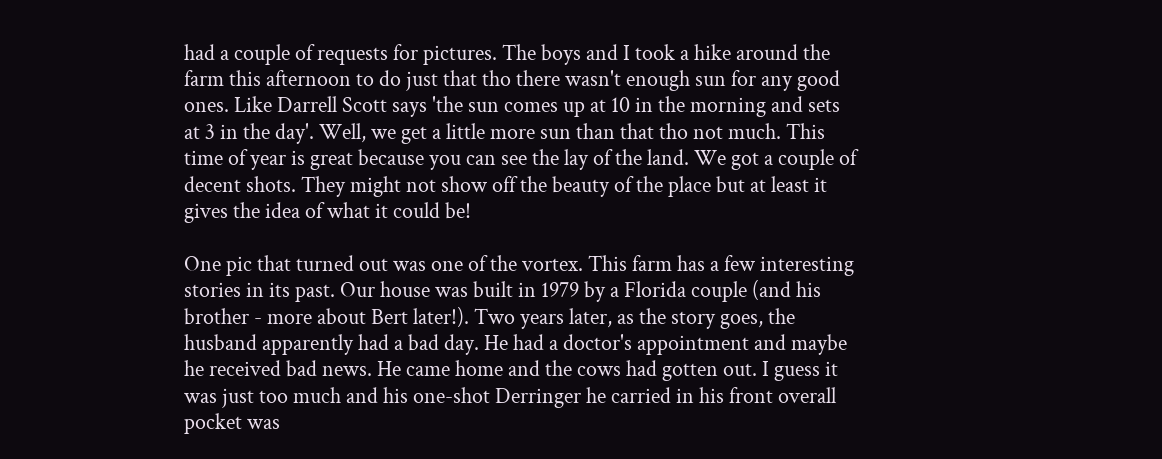had a couple of requests for pictures. The boys and I took a hike around the farm this afternoon to do just that tho there wasn't enough sun for any good ones. Like Darrell Scott says 'the sun comes up at 10 in the morning and sets at 3 in the day'. Well, we get a little more sun than that tho not much. This time of year is great because you can see the lay of the land. We got a couple of decent shots. They might not show off the beauty of the place but at least it gives the idea of what it could be!

One pic that turned out was one of the vortex. This farm has a few interesting stories in its past. Our house was built in 1979 by a Florida couple (and his brother - more about Bert later!). Two years later, as the story goes, the husband apparently had a bad day. He had a doctor's appointment and maybe he received bad news. He came home and the cows had gotten out. I guess it was just too much and his one-shot Derringer he carried in his front overall pocket was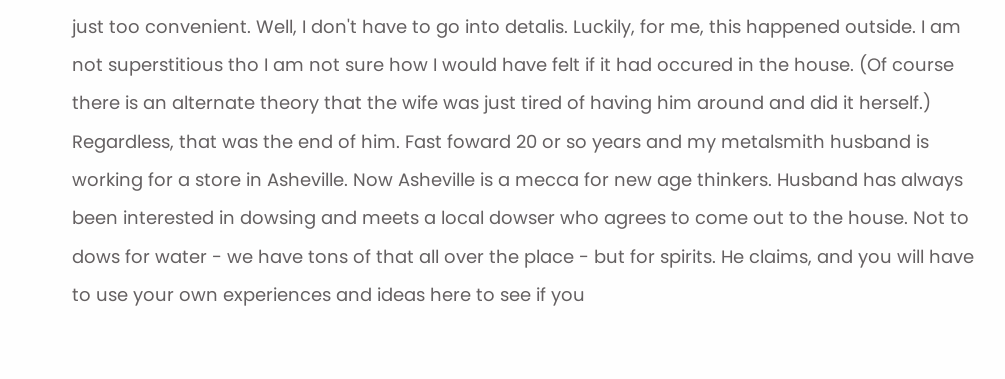just too convenient. Well, I don't have to go into detalis. Luckily, for me, this happened outside. I am not superstitious tho I am not sure how I would have felt if it had occured in the house. (Of course there is an alternate theory that the wife was just tired of having him around and did it herself.) Regardless, that was the end of him. Fast foward 20 or so years and my metalsmith husband is working for a store in Asheville. Now Asheville is a mecca for new age thinkers. Husband has always been interested in dowsing and meets a local dowser who agrees to come out to the house. Not to dows for water - we have tons of that all over the place - but for spirits. He claims, and you will have to use your own experiences and ideas here to see if you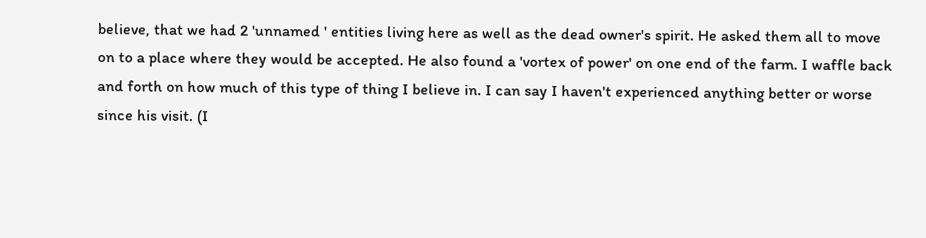believe, that we had 2 'unnamed ' entities living here as well as the dead owner's spirit. He asked them all to move on to a place where they would be accepted. He also found a 'vortex of power' on one end of the farm. I waffle back and forth on how much of this type of thing I believe in. I can say I haven't experienced anything better or worse since his visit. (I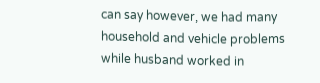can say however, we had many household and vehicle problems while husband worked in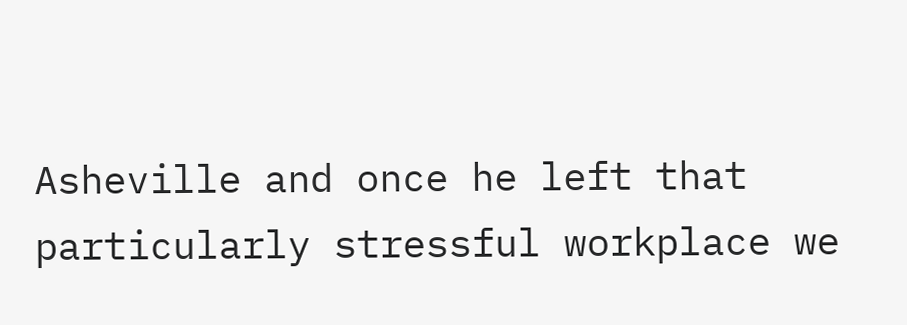Asheville and once he left that particularly stressful workplace we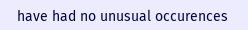have had no unusual occurences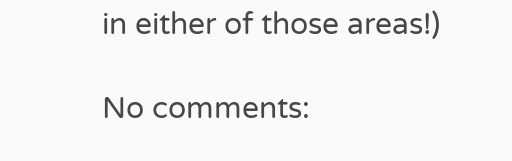in either of those areas!)

No comments: